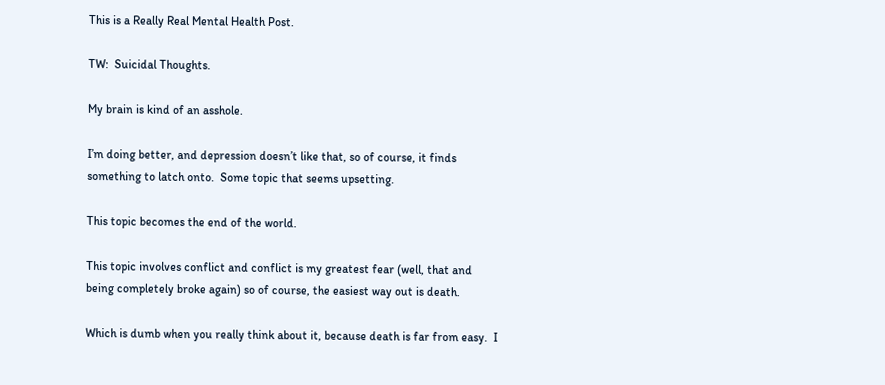This is a Really Real Mental Health Post.

TW:  Suicidal Thoughts.

My brain is kind of an asshole.

I’m doing better, and depression doesn’t like that, so of course, it finds something to latch onto.  Some topic that seems upsetting.

This topic becomes the end of the world.

This topic involves conflict and conflict is my greatest fear (well, that and being completely broke again) so of course, the easiest way out is death.

Which is dumb when you really think about it, because death is far from easy.  I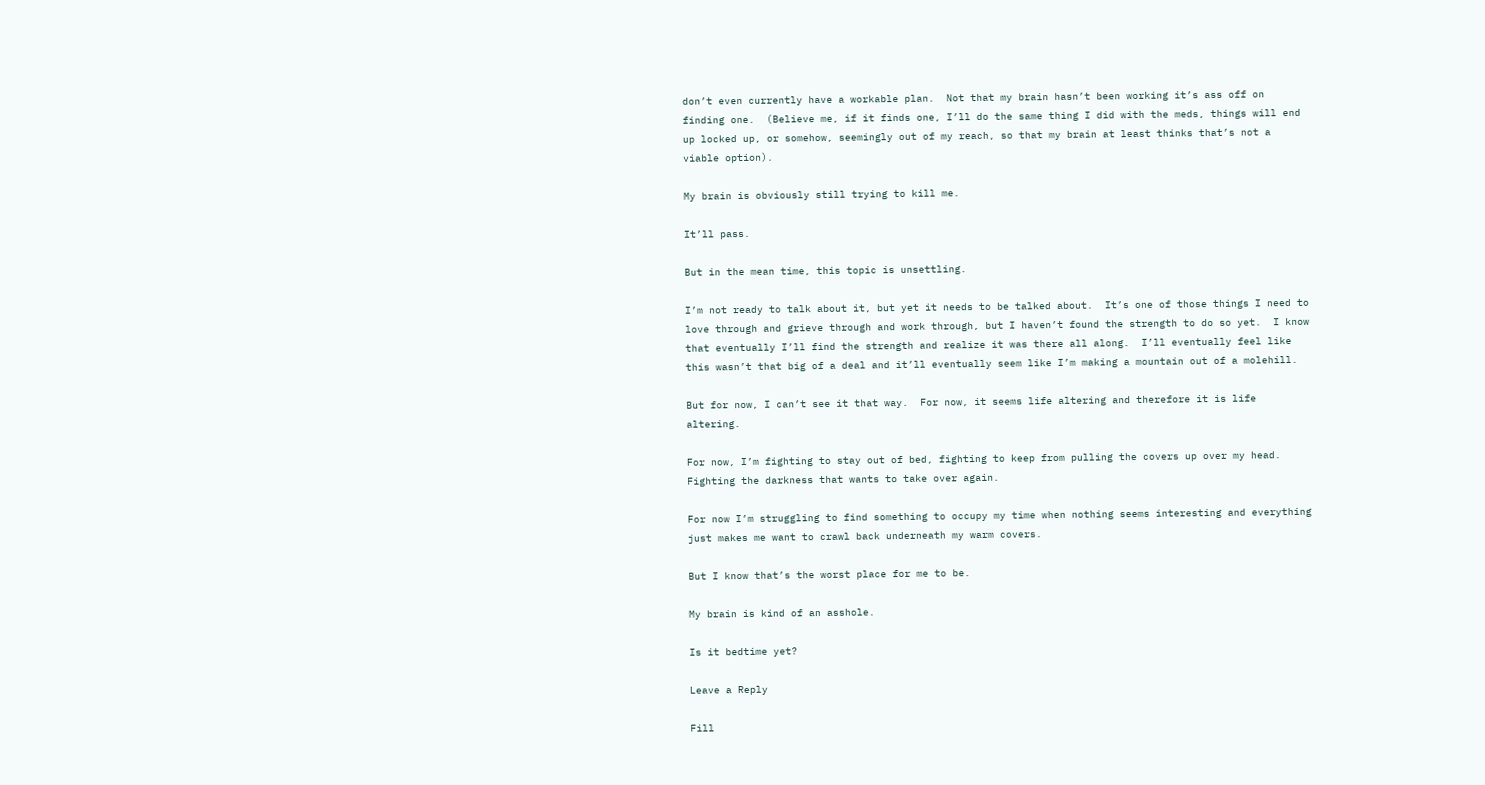don’t even currently have a workable plan.  Not that my brain hasn’t been working it’s ass off on finding one.  (Believe me, if it finds one, I’ll do the same thing I did with the meds, things will end up locked up, or somehow, seemingly out of my reach, so that my brain at least thinks that’s not a viable option).

My brain is obviously still trying to kill me.

It’ll pass.

But in the mean time, this topic is unsettling.

I’m not ready to talk about it, but yet it needs to be talked about.  It’s one of those things I need to love through and grieve through and work through, but I haven’t found the strength to do so yet.  I know that eventually I’ll find the strength and realize it was there all along.  I’ll eventually feel like this wasn’t that big of a deal and it’ll eventually seem like I’m making a mountain out of a molehill.

But for now, I can’t see it that way.  For now, it seems life altering and therefore it is life altering.

For now, I’m fighting to stay out of bed, fighting to keep from pulling the covers up over my head.  Fighting the darkness that wants to take over again.

For now I’m struggling to find something to occupy my time when nothing seems interesting and everything just makes me want to crawl back underneath my warm covers.

But I know that’s the worst place for me to be.

My brain is kind of an asshole.

Is it bedtime yet?

Leave a Reply

Fill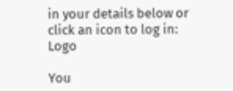in your details below or click an icon to log in: Logo

You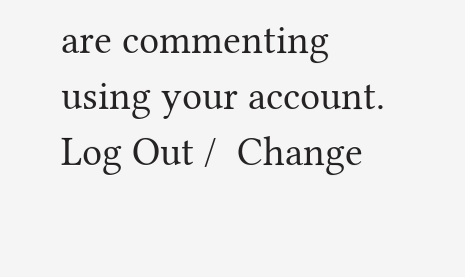are commenting using your account. Log Out /  Change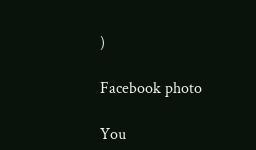)

Facebook photo

You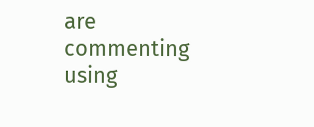are commenting using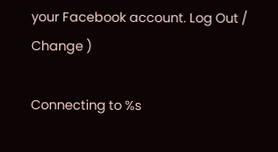your Facebook account. Log Out /  Change )

Connecting to %s